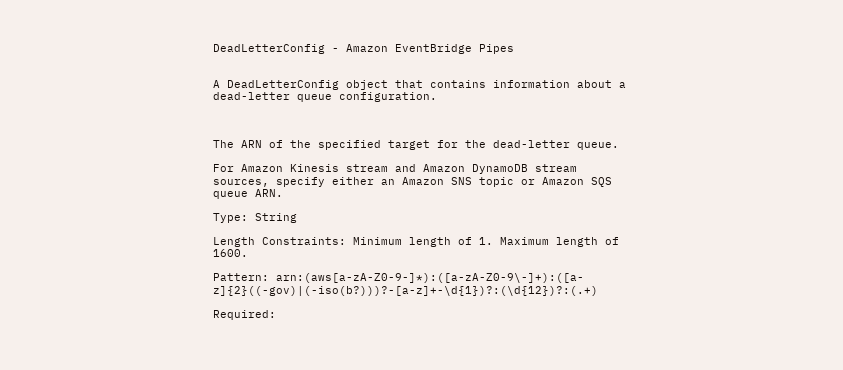DeadLetterConfig - Amazon EventBridge Pipes


A DeadLetterConfig object that contains information about a dead-letter queue configuration.



The ARN of the specified target for the dead-letter queue.

For Amazon Kinesis stream and Amazon DynamoDB stream sources, specify either an Amazon SNS topic or Amazon SQS queue ARN.

Type: String

Length Constraints: Minimum length of 1. Maximum length of 1600.

Pattern: arn:(aws[a-zA-Z0-9-]*):([a-zA-Z0-9\-]+):([a-z]{2}((-gov)|(-iso(b?)))?-[a-z]+-\d{1})?:(\d{12})?:(.+)

Required: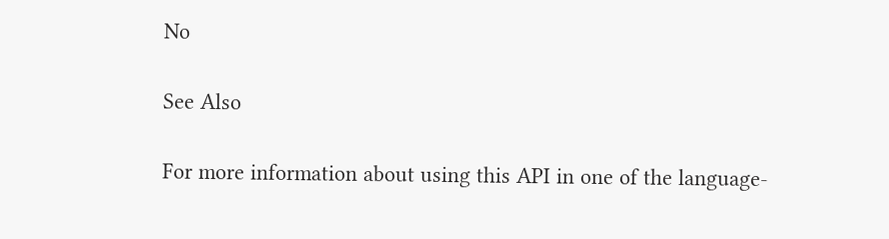No

See Also

For more information about using this API in one of the language-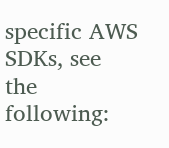specific AWS SDKs, see the following: